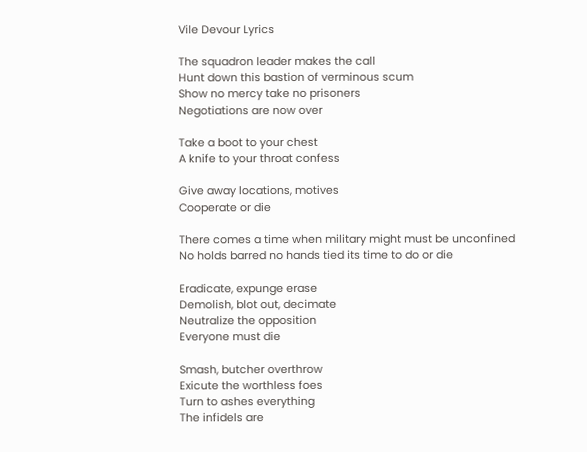Vile Devour Lyrics

The squadron leader makes the call
Hunt down this bastion of verminous scum
Show no mercy take no prisoners
Negotiations are now over

Take a boot to your chest
A knife to your throat confess

Give away locations, motives
Cooperate or die

There comes a time when military might must be unconfined
No holds barred no hands tied its time to do or die

Eradicate, expunge erase
Demolish, blot out, decimate
Neutralize the opposition
Everyone must die

Smash, butcher overthrow
Exicute the worthless foes
Turn to ashes everything
The infidels are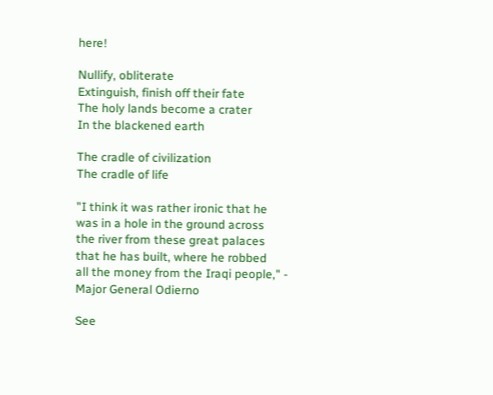here!

Nullify, obliterate
Extinguish, finish off their fate
The holy lands become a crater
In the blackened earth

The cradle of civilization
The cradle of life

"I think it was rather ironic that he
was in a hole in the ground across
the river from these great palaces
that he has built, where he robbed
all the money from the Iraqi people," -
Major General Odierno

See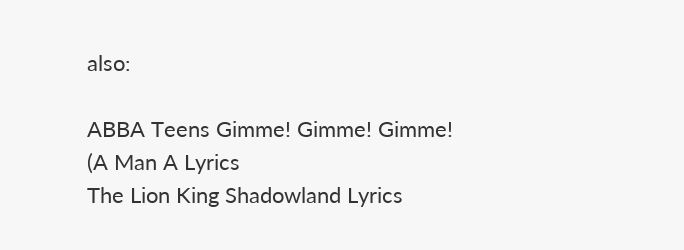also:

ABBA Teens Gimme! Gimme! Gimme! (A Man A Lyrics
The Lion King Shadowland Lyrics